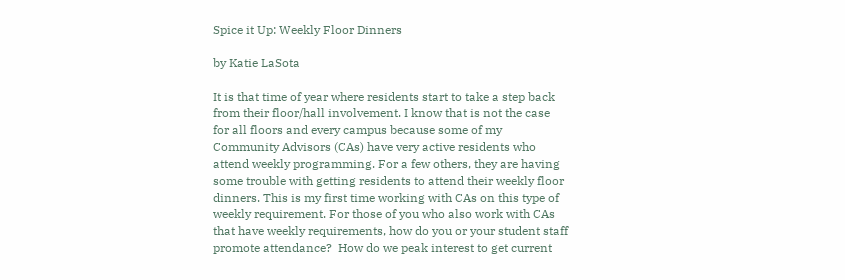Spice it Up: Weekly Floor Dinners

by Katie LaSota

It is that time of year where residents start to take a step back from their floor/hall involvement. I know that is not the case for all floors and every campus because some of my Community Advisors (CAs) have very active residents who attend weekly programming. For a few others, they are having some trouble with getting residents to attend their weekly floor dinners. This is my first time working with CAs on this type of weekly requirement. For those of you who also work with CAs that have weekly requirements, how do you or your student staff promote attendance?  How do we peak interest to get current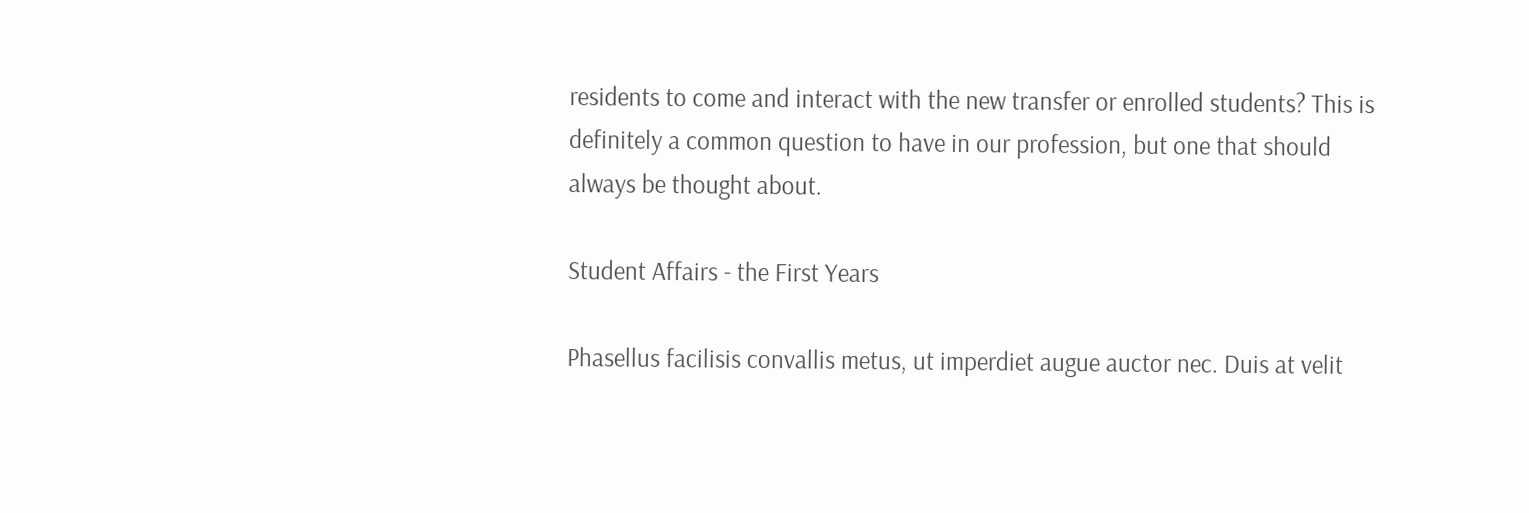residents to come and interact with the new transfer or enrolled students? This is definitely a common question to have in our profession, but one that should always be thought about.

Student Affairs - the First Years

Phasellus facilisis convallis metus, ut imperdiet augue auctor nec. Duis at velit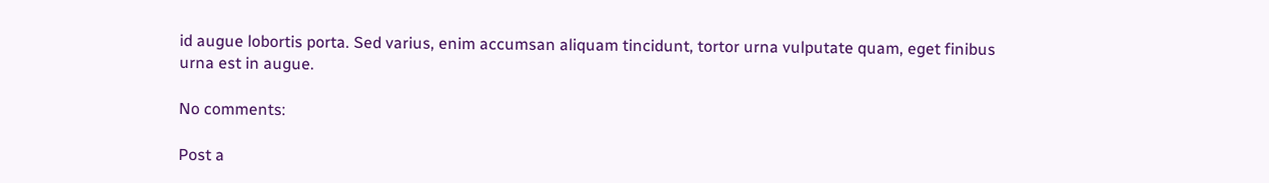id augue lobortis porta. Sed varius, enim accumsan aliquam tincidunt, tortor urna vulputate quam, eget finibus urna est in augue.

No comments:

Post a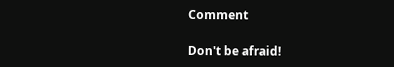Comment

Don't be afraid!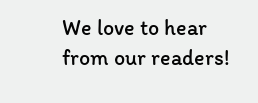We love to hear from our readers!